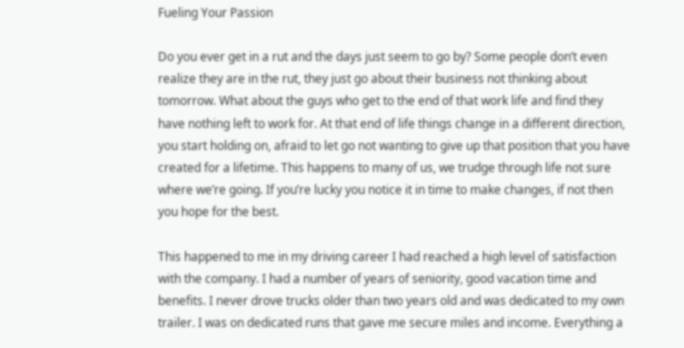Fueling Your Passion

Do you ever get in a rut and the days just seem to go by? Some people don’t even realize they are in the rut, they just go about their business not thinking about tomorrow. What about the guys who get to the end of that work life and find they have nothing left to work for. At that end of life things change in a different direction, you start holding on, afraid to let go not wanting to give up that position that you have created for a lifetime. This happens to many of us, we trudge through life not sure where we’re going. If you’re lucky you notice it in time to make changes, if not then you hope for the best.

This happened to me in my driving career I had reached a high level of satisfaction with the company. I had a number of years of seniority, good vacation time and benefits. I never drove trucks older than two years old and was dedicated to my own trailer. I was on dedicated runs that gave me secure miles and income. Everything a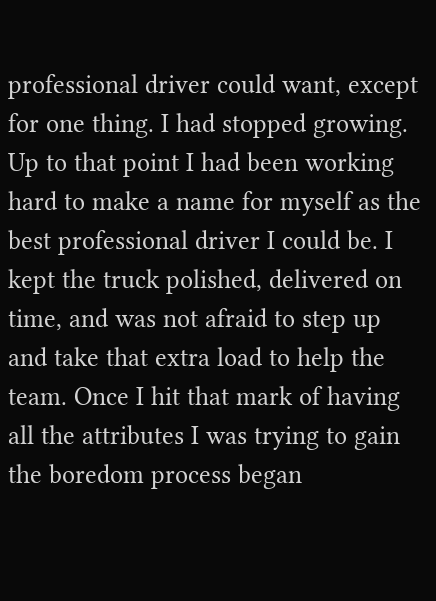professional driver could want, except for one thing. I had stopped growing. Up to that point I had been working hard to make a name for myself as the best professional driver I could be. I kept the truck polished, delivered on time, and was not afraid to step up and take that extra load to help the team. Once I hit that mark of having all the attributes I was trying to gain the boredom process began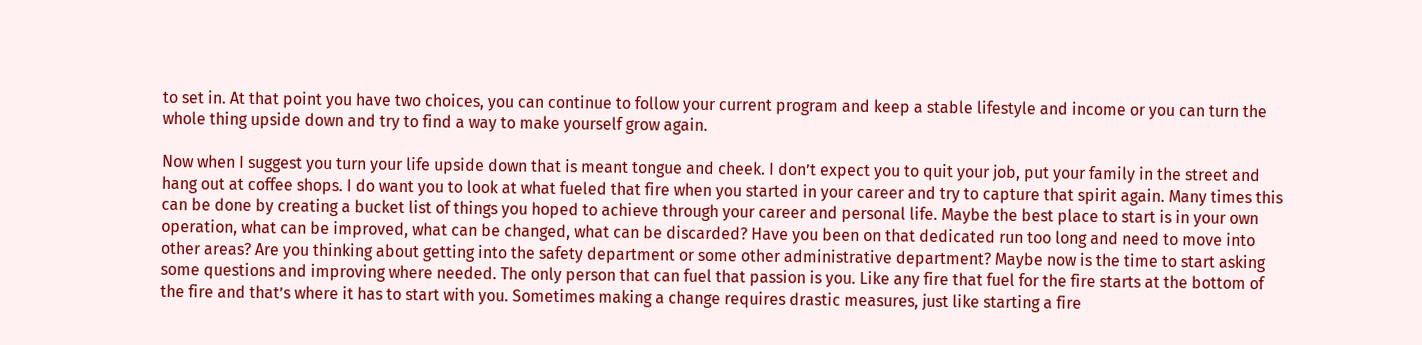to set in. At that point you have two choices, you can continue to follow your current program and keep a stable lifestyle and income or you can turn the whole thing upside down and try to find a way to make yourself grow again.

Now when I suggest you turn your life upside down that is meant tongue and cheek. I don’t expect you to quit your job, put your family in the street and hang out at coffee shops. I do want you to look at what fueled that fire when you started in your career and try to capture that spirit again. Many times this can be done by creating a bucket list of things you hoped to achieve through your career and personal life. Maybe the best place to start is in your own operation, what can be improved, what can be changed, what can be discarded? Have you been on that dedicated run too long and need to move into other areas? Are you thinking about getting into the safety department or some other administrative department? Maybe now is the time to start asking some questions and improving where needed. The only person that can fuel that passion is you. Like any fire that fuel for the fire starts at the bottom of the fire and that’s where it has to start with you. Sometimes making a change requires drastic measures, just like starting a fire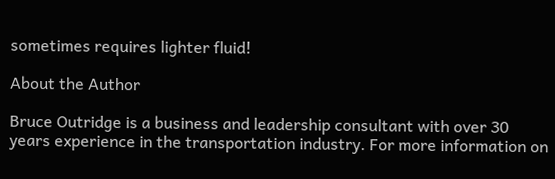sometimes requires lighter fluid!

About the Author

Bruce Outridge is a business and leadership consultant with over 30 years experience in the transportation industry. For more information on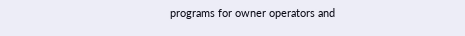programs for owner operators and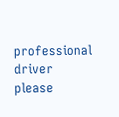professional driver please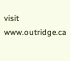visit www.outridge.ca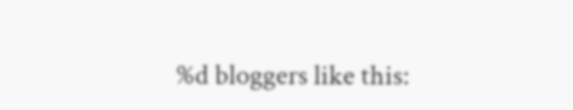%d bloggers like this: